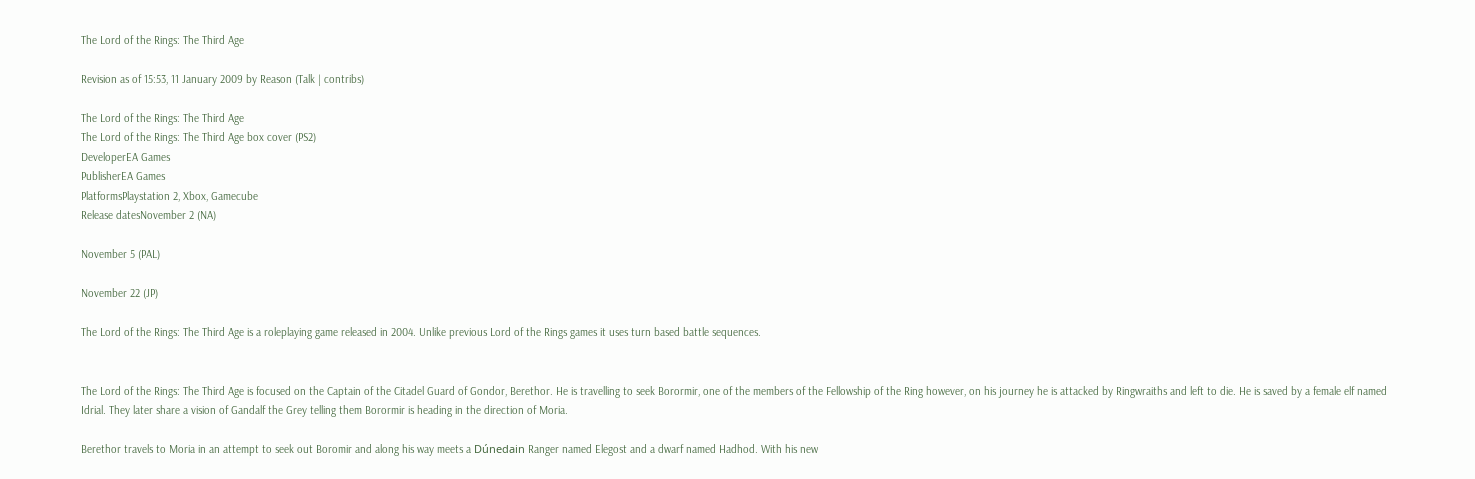The Lord of the Rings: The Third Age

Revision as of 15:53, 11 January 2009 by Reason (Talk | contribs)

The Lord of the Rings: The Third Age
The Lord of the Rings: The Third Age box cover (PS2)
DeveloperEA Games
PublisherEA Games
PlatformsPlaystation 2, Xbox, Gamecube
Release datesNovember 2 (NA)

November 5 (PAL)

November 22 (JP)

The Lord of the Rings: The Third Age is a roleplaying game released in 2004. Unlike previous Lord of the Rings games it uses turn based battle sequences.


The Lord of the Rings: The Third Age is focused on the Captain of the Citadel Guard of Gondor, Berethor. He is travelling to seek Borormir, one of the members of the Fellowship of the Ring however, on his journey he is attacked by Ringwraiths and left to die. He is saved by a female elf named Idrial. They later share a vision of Gandalf the Grey telling them Borormir is heading in the direction of Moria.

Berethor travels to Moria in an attempt to seek out Boromir and along his way meets a Dúnedain Ranger named Elegost and a dwarf named Hadhod. With his new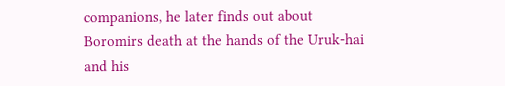companions, he later finds out about Boromirs death at the hands of the Uruk-hai and his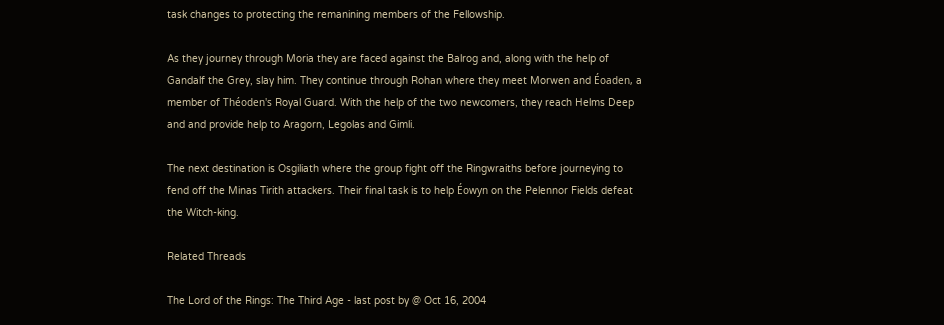task changes to protecting the remanining members of the Fellowship.

As they journey through Moria they are faced against the Balrog and, along with the help of Gandalf the Grey, slay him. They continue through Rohan where they meet Morwen and Éoaden, a member of Théoden's Royal Guard. With the help of the two newcomers, they reach Helms Deep and and provide help to Aragorn, Legolas and Gimli.

The next destination is Osgiliath where the group fight off the Ringwraiths before journeying to fend off the Minas Tirith attackers. Their final task is to help Éowyn on the Pelennor Fields defeat the Witch-king.

Related Threads

The Lord of the Rings: The Third Age - last post by @ Oct 16, 2004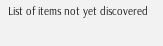List of items not yet discovered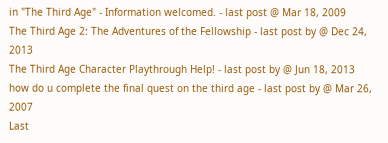in "The Third Age" - Information welcomed. - last post @ Mar 18, 2009
The Third Age 2: The Adventures of the Fellowship - last post by @ Dec 24, 2013
The Third Age Character Playthrough Help! - last post by @ Jun 18, 2013
how do u complete the final quest on the third age - last post by @ Mar 26, 2007
Last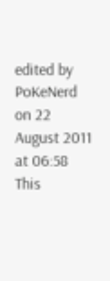edited by PoKeNerd on 22 August 2011 at 06:58
This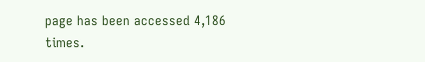page has been accessed 4,186 times.